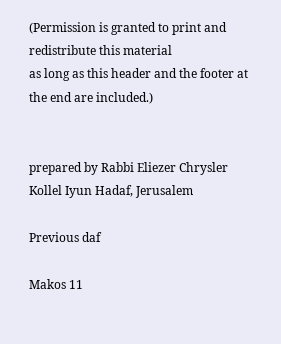(Permission is granted to print and redistribute this material
as long as this header and the footer at the end are included.)


prepared by Rabbi Eliezer Chrysler
Kollel Iyun Hadaf, Jerusalem

Previous daf

Makos 11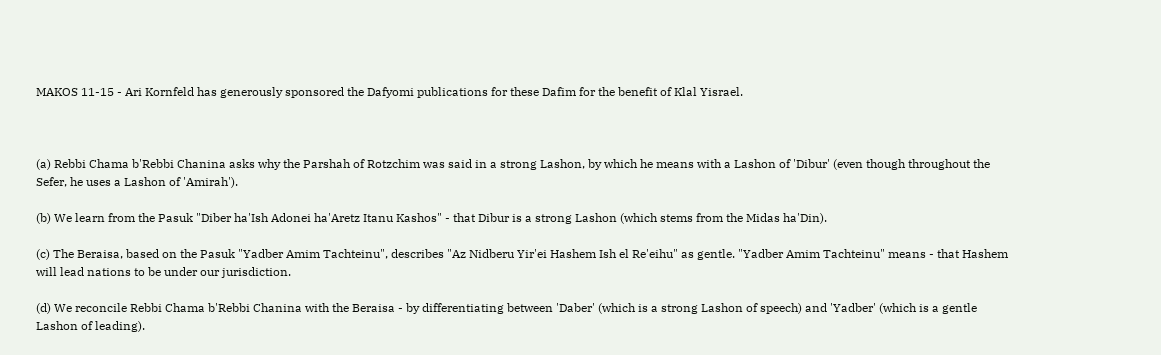MAKOS 11-15 - Ari Kornfeld has generously sponsored the Dafyomi publications for these Dafim for the benefit of Klal Yisrael.



(a) Rebbi Chama b'Rebbi Chanina asks why the Parshah of Rotzchim was said in a strong Lashon, by which he means with a Lashon of 'Dibur' (even though throughout the Sefer, he uses a Lashon of 'Amirah').

(b) We learn from the Pasuk "Diber ha'Ish Adonei ha'Aretz Itanu Kashos" - that Dibur is a strong Lashon (which stems from the Midas ha'Din).

(c) The Beraisa, based on the Pasuk "Yadber Amim Tachteinu", describes "Az Nidberu Yir'ei Hashem Ish el Re'eihu" as gentle. "Yadber Amim Tachteinu" means - that Hashem will lead nations to be under our jurisdiction.

(d) We reconcile Rebbi Chama b'Rebbi Chanina with the Beraisa - by differentiating between 'Daber' (which is a strong Lashon of speech) and 'Yadber' (which is a gentle Lashon of leading).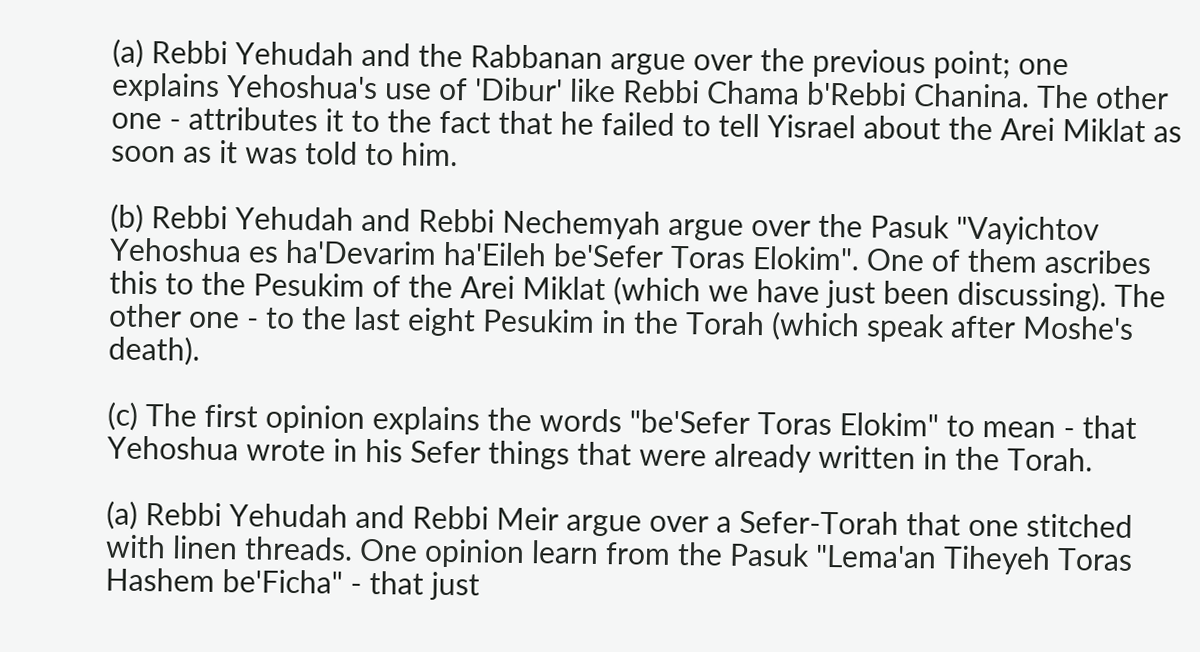(a) Rebbi Yehudah and the Rabbanan argue over the previous point; one explains Yehoshua's use of 'Dibur' like Rebbi Chama b'Rebbi Chanina. The other one - attributes it to the fact that he failed to tell Yisrael about the Arei Miklat as soon as it was told to him.

(b) Rebbi Yehudah and Rebbi Nechemyah argue over the Pasuk "Vayichtov Yehoshua es ha'Devarim ha'Eileh be'Sefer Toras Elokim". One of them ascribes this to the Pesukim of the Arei Miklat (which we have just been discussing). The other one - to the last eight Pesukim in the Torah (which speak after Moshe's death).

(c) The first opinion explains the words "be'Sefer Toras Elokim" to mean - that Yehoshua wrote in his Sefer things that were already written in the Torah.

(a) Rebbi Yehudah and Rebbi Meir argue over a Sefer-Torah that one stitched with linen threads. One opinion learn from the Pasuk "Lema'an Tiheyeh Toras Hashem be'Ficha" - that just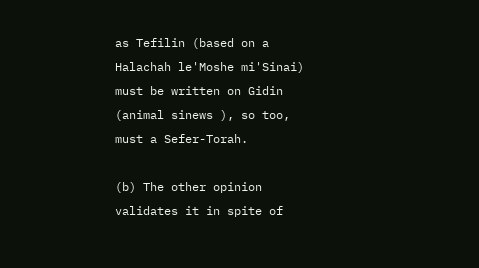as Tefilin (based on a Halachah le'Moshe mi'Sinai) must be written on Gidin (animal sinews ), so too, must a Sefer-Torah.

(b) The other opinion validates it in spite of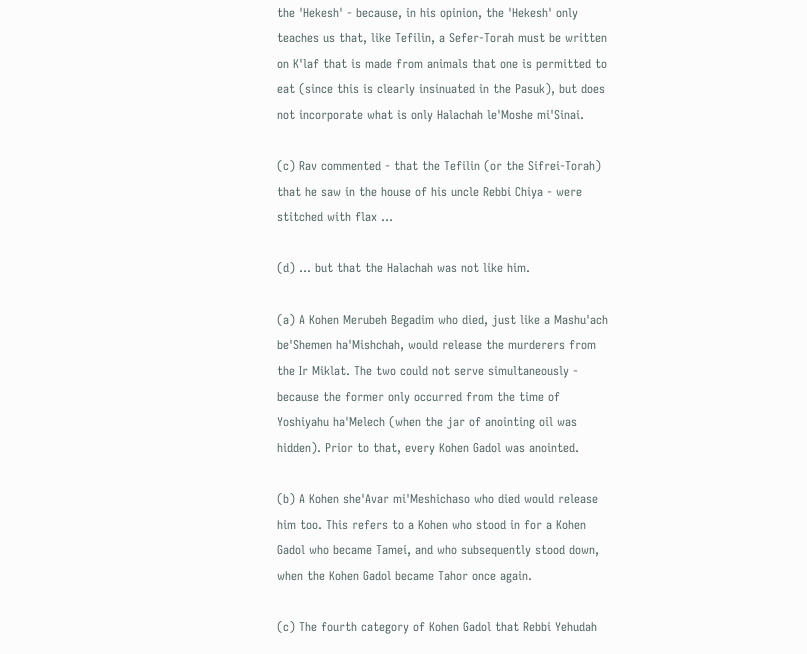the 'Hekesh' - because, in his opinion, the 'Hekesh' only teaches us that, like Tefilin, a Sefer-Torah must be written on K'laf that is made from animals that one is permitted to eat (since this is clearly insinuated in the Pasuk), but does not incorporate what is only Halachah le'Moshe mi'Sinai.

(c) Rav commented - that the Tefilin (or the Sifrei-Torah) that he saw in the house of his uncle Rebbi Chiya - were stitched with flax ...

(d) ... but that the Halachah was not like him.

(a) A Kohen Merubeh Begadim who died, just like a Mashu'ach be'Shemen ha'Mishchah, would release the murderers from the Ir Miklat. The two could not serve simultaneously - because the former only occurred from the time of Yoshiyahu ha'Melech (when the jar of anointing oil was hidden). Prior to that, every Kohen Gadol was anointed.

(b) A Kohen she'Avar mi'Meshichaso who died would release him too. This refers to a Kohen who stood in for a Kohen Gadol who became Tamei, and who subsequently stood down, when the Kohen Gadol became Tahor once again.

(c) The fourth category of Kohen Gadol that Rebbi Yehudah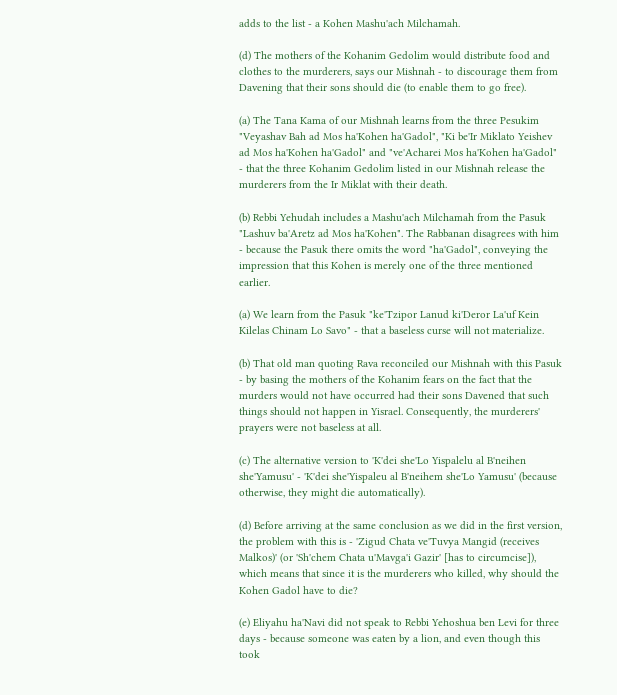adds to the list - a Kohen Mashu'ach Milchamah.

(d) The mothers of the Kohanim Gedolim would distribute food and clothes to the murderers, says our Mishnah - to discourage them from Davening that their sons should die (to enable them to go free).

(a) The Tana Kama of our Mishnah learns from the three Pesukim "Veyashav Bah ad Mos ha'Kohen ha'Gadol", "Ki be'Ir Miklato Yeishev ad Mos ha'Kohen ha'Gadol" and "ve'Acharei Mos ha'Kohen ha'Gadol" - that the three Kohanim Gedolim listed in our Mishnah release the murderers from the Ir Miklat with their death.

(b) Rebbi Yehudah includes a Mashu'ach Milchamah from the Pasuk "Lashuv ba'Aretz ad Mos ha'Kohen". The Rabbanan disagrees with him - because the Pasuk there omits the word "ha'Gadol", conveying the impression that this Kohen is merely one of the three mentioned earlier.

(a) We learn from the Pasuk "ke'Tzipor Lanud ki'Deror La'uf Kein Kilelas Chinam Lo Savo" - that a baseless curse will not materialize.

(b) That old man quoting Rava reconciled our Mishnah with this Pasuk - by basing the mothers of the Kohanim fears on the fact that the murders would not have occurred had their sons Davened that such things should not happen in Yisrael. Consequently, the murderers' prayers were not baseless at all.

(c) The alternative version to 'K'dei she'Lo Yispalelu al B'neihen she'Yamusu' - 'K'dei she'Yispaleu al B'neihem she'Lo Yamusu' (because otherwise, they might die automatically).

(d) Before arriving at the same conclusion as we did in the first version, the problem with this is - 'Zigud Chata ve'Tuvya Mangid (receives Malkos)' (or 'Sh'chem Chata u'Mavga'i Gazir' [has to circumcise]), which means that since it is the murderers who killed, why should the Kohen Gadol have to die?

(e) Eliyahu ha'Navi did not speak to Rebbi Yehoshua ben Levi for three days - because someone was eaten by a lion, and even though this took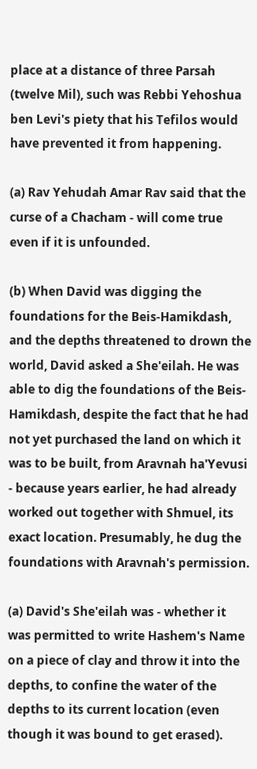place at a distance of three Parsah (twelve Mil), such was Rebbi Yehoshua ben Levi's piety that his Tefilos would have prevented it from happening.

(a) Rav Yehudah Amar Rav said that the curse of a Chacham - will come true even if it is unfounded.

(b) When David was digging the foundations for the Beis-Hamikdash, and the depths threatened to drown the world, David asked a She'eilah. He was able to dig the foundations of the Beis-Hamikdash, despite the fact that he had not yet purchased the land on which it was to be built, from Aravnah ha'Yevusi - because years earlier, he had already worked out together with Shmuel, its exact location. Presumably, he dug the foundations with Aravnah's permission.

(a) David's She'eilah was - whether it was permitted to write Hashem's Name on a piece of clay and throw it into the depths, to confine the water of the depths to its current location (even though it was bound to get erased).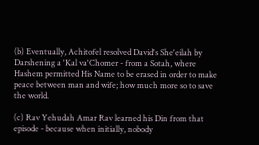(b) Eventually, Achitofel resolved David's She'eilah by Darshening a 'Kal va'Chomer - from a Sotah, where Hashem permitted His Name to be erased in order to make peace between man and wife; how much more so to save the world.

(c) Rav Yehudah Amar Rav learned his Din from that episode - because when initially, nobody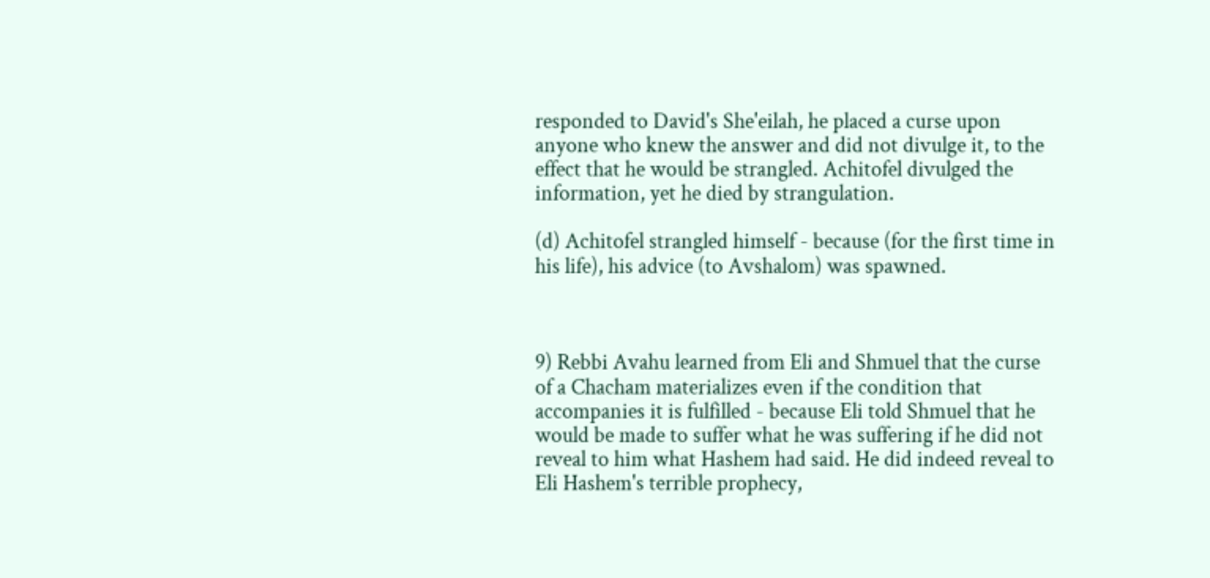responded to David's She'eilah, he placed a curse upon anyone who knew the answer and did not divulge it, to the effect that he would be strangled. Achitofel divulged the information, yet he died by strangulation.

(d) Achitofel strangled himself - because (for the first time in his life), his advice (to Avshalom) was spawned.



9) Rebbi Avahu learned from Eli and Shmuel that the curse of a Chacham materializes even if the condition that accompanies it is fulfilled - because Eli told Shmuel that he would be made to suffer what he was suffering if he did not reveal to him what Hashem had said. He did indeed reveal to Eli Hashem's terrible prophecy,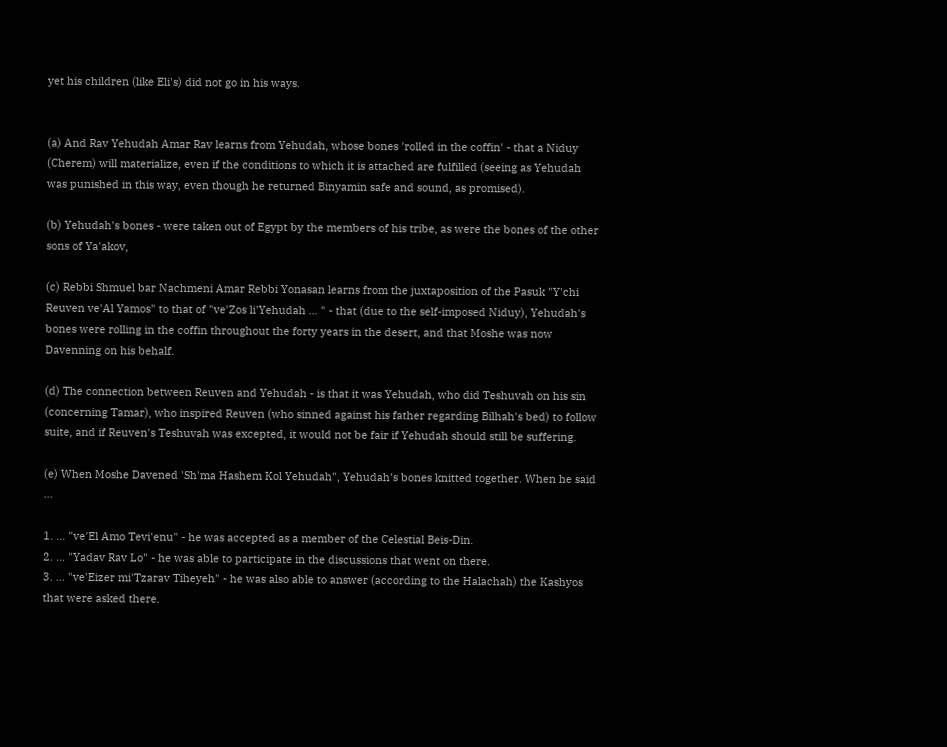yet his children (like Eli's) did not go in his ways.


(a) And Rav Yehudah Amar Rav learns from Yehudah, whose bones 'rolled in the coffin' - that a Niduy (Cherem) will materialize, even if the conditions to which it is attached are fulfilled (seeing as Yehudah was punished in this way, even though he returned Binyamin safe and sound, as promised).

(b) Yehudah's bones - were taken out of Egypt by the members of his tribe, as were the bones of the other sons of Ya'akov,

(c) Rebbi Shmuel bar Nachmeni Amar Rebbi Yonasan learns from the juxtaposition of the Pasuk "Y'chi Reuven ve'Al Yamos" to that of "ve'Zos li'Yehudah ... " - that (due to the self-imposed Niduy), Yehudah's bones were rolling in the coffin throughout the forty years in the desert, and that Moshe was now Davenning on his behalf.

(d) The connection between Reuven and Yehudah - is that it was Yehudah, who did Teshuvah on his sin (concerning Tamar), who inspired Reuven (who sinned against his father regarding Bilhah's bed) to follow suite, and if Reuven's Teshuvah was excepted, it would not be fair if Yehudah should still be suffering.

(e) When Moshe Davened 'Sh'ma Hashem Kol Yehudah", Yehudah's bones knitted together. When he said ...

1. ... "ve'El Amo Tevi'enu" - he was accepted as a member of the Celestial Beis-Din.
2. ... "Yadav Rav Lo" - he was able to participate in the discussions that went on there.
3. ... "ve'Eizer mi'Tzarav Tiheyeh" - he was also able to answer (according to the Halachah) the Kashyos that were asked there.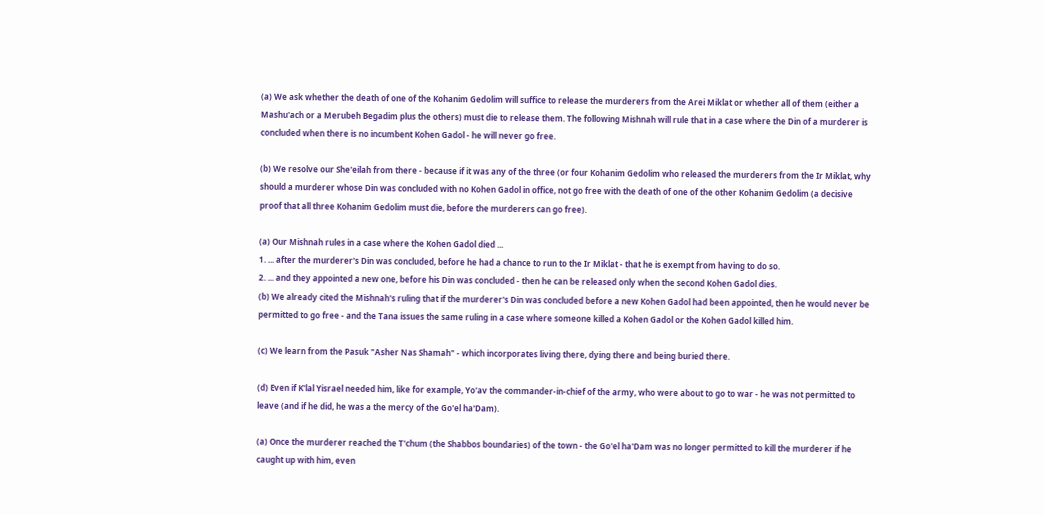(a) We ask whether the death of one of the Kohanim Gedolim will suffice to release the murderers from the Arei Miklat or whether all of them (either a Mashu'ach or a Merubeh Begadim plus the others) must die to release them. The following Mishnah will rule that in a case where the Din of a murderer is concluded when there is no incumbent Kohen Gadol - he will never go free.

(b) We resolve our She'eilah from there - because if it was any of the three (or four Kohanim Gedolim who released the murderers from the Ir Miklat, why should a murderer whose Din was concluded with no Kohen Gadol in office, not go free with the death of one of the other Kohanim Gedolim (a decisive proof that all three Kohanim Gedolim must die, before the murderers can go free).

(a) Our Mishnah rules in a case where the Kohen Gadol died ...
1. ... after the murderer's Din was concluded, before he had a chance to run to the Ir Miklat - that he is exempt from having to do so.
2. ... and they appointed a new one, before his Din was concluded - then he can be released only when the second Kohen Gadol dies.
(b) We already cited the Mishnah's ruling that if the murderer's Din was concluded before a new Kohen Gadol had been appointed, then he would never be permitted to go free - and the Tana issues the same ruling in a case where someone killed a Kohen Gadol or the Kohen Gadol killed him.

(c) We learn from the Pasuk "Asher Nas Shamah" - which incorporates living there, dying there and being buried there.

(d) Even if K'lal Yisrael needed him, like for example, Yo'av the commander-in-chief of the army, who were about to go to war - he was not permitted to leave (and if he did, he was a the mercy of the Go'el ha'Dam).

(a) Once the murderer reached the T'chum (the Shabbos boundaries) of the town - the Go'el ha'Dam was no longer permitted to kill the murderer if he caught up with him, even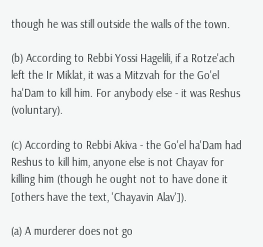though he was still outside the walls of the town.

(b) According to Rebbi Yossi Hagelili, if a Rotze'ach left the Ir Miklat, it was a Mitzvah for the Go'el ha'Dam to kill him. For anybody else - it was Reshus (voluntary).

(c) According to Rebbi Akiva - the Go'el ha'Dam had Reshus to kill him, anyone else is not Chayav for killing him (though he ought not to have done it [others have the text, 'Chayavin Alav']).

(a) A murderer does not go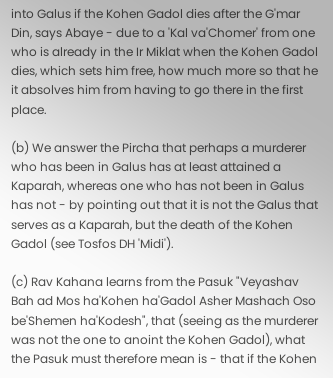into Galus if the Kohen Gadol dies after the G'mar Din, says Abaye - due to a 'Kal va'Chomer' from one who is already in the Ir Miklat when the Kohen Gadol dies, which sets him free, how much more so that he it absolves him from having to go there in the first place.

(b) We answer the Pircha that perhaps a murderer who has been in Galus has at least attained a Kaparah, whereas one who has not been in Galus has not - by pointing out that it is not the Galus that serves as a Kaparah, but the death of the Kohen Gadol (see Tosfos DH 'Midi').

(c) Rav Kahana learns from the Pasuk "Veyashav Bah ad Mos ha'Kohen ha'Gadol Asher Mashach Oso be'Shemen ha'Kodesh", that (seeing as the murderer was not the one to anoint the Kohen Gadol), what the Pasuk must therefore mean is - that if the Kohen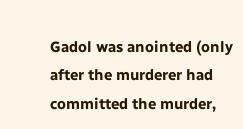Gadol was anointed (only after the murderer had committed the murder,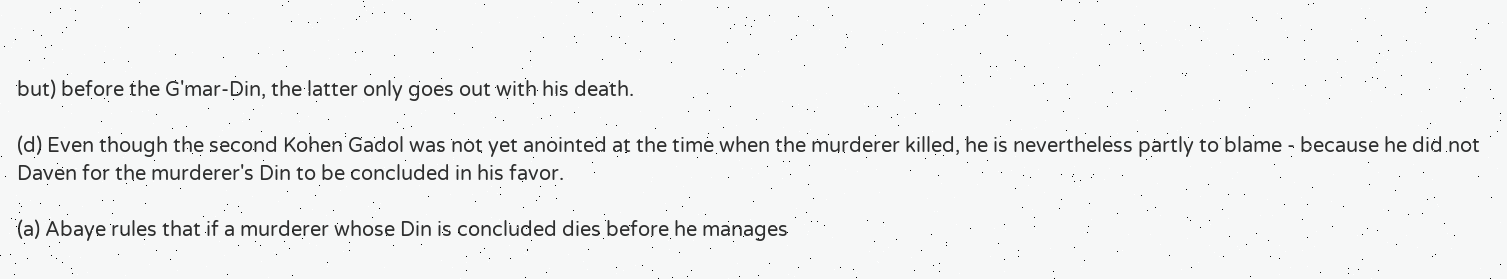but) before the G'mar-Din, the latter only goes out with his death.

(d) Even though the second Kohen Gadol was not yet anointed at the time when the murderer killed, he is nevertheless partly to blame - because he did not Daven for the murderer's Din to be concluded in his favor.

(a) Abaye rules that if a murderer whose Din is concluded dies before he manages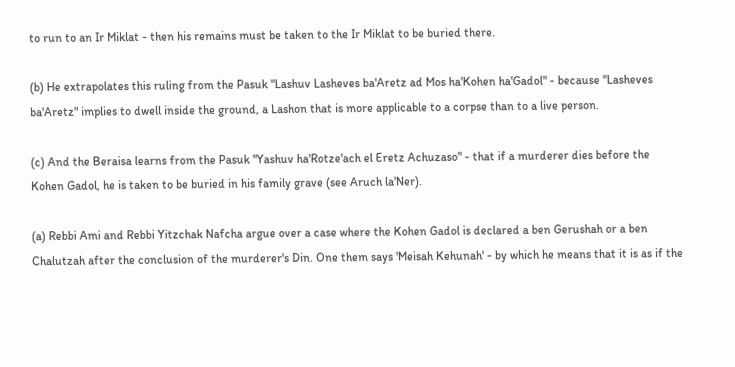to run to an Ir Miklat - then his remains must be taken to the Ir Miklat to be buried there.

(b) He extrapolates this ruling from the Pasuk "Lashuv Lasheves ba'Aretz ad Mos ha'Kohen ha'Gadol" - because "Lasheves ba'Aretz" implies to dwell inside the ground, a Lashon that is more applicable to a corpse than to a live person.

(c) And the Beraisa learns from the Pasuk "Yashuv ha'Rotze'ach el Eretz Achuzaso" - that if a murderer dies before the Kohen Gadol, he is taken to be buried in his family grave (see Aruch la'Ner).

(a) Rebbi Ami and Rebbi Yitzchak Nafcha argue over a case where the Kohen Gadol is declared a ben Gerushah or a ben Chalutzah after the conclusion of the murderer's Din. One them says 'Meisah Kehunah' - by which he means that it is as if the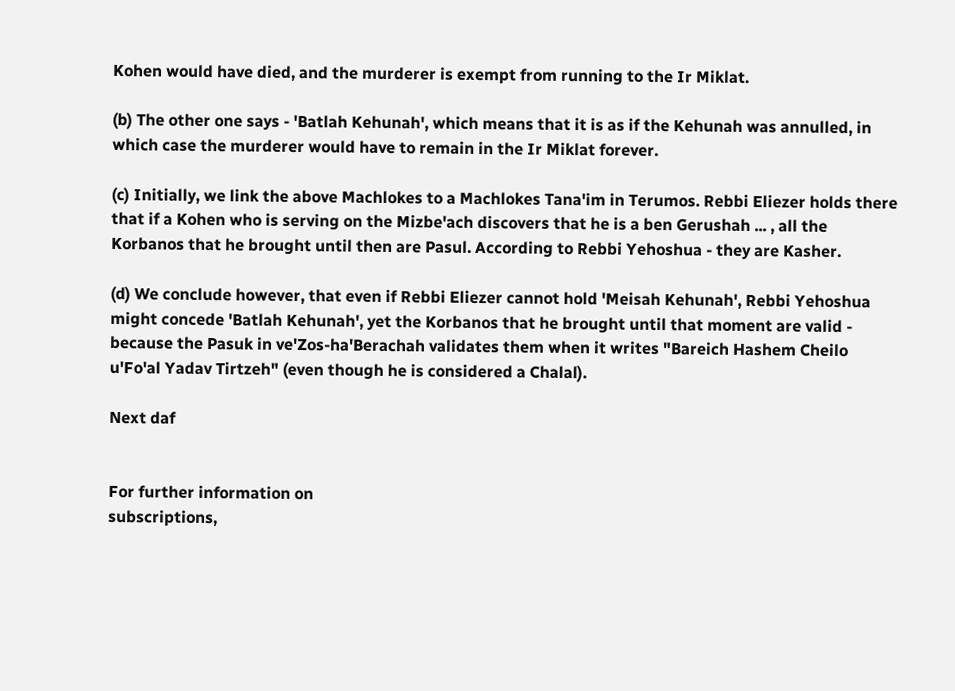Kohen would have died, and the murderer is exempt from running to the Ir Miklat.

(b) The other one says - 'Batlah Kehunah', which means that it is as if the Kehunah was annulled, in which case the murderer would have to remain in the Ir Miklat forever.

(c) Initially, we link the above Machlokes to a Machlokes Tana'im in Terumos. Rebbi Eliezer holds there that if a Kohen who is serving on the Mizbe'ach discovers that he is a ben Gerushah ... , all the Korbanos that he brought until then are Pasul. According to Rebbi Yehoshua - they are Kasher.

(d) We conclude however, that even if Rebbi Eliezer cannot hold 'Meisah Kehunah', Rebbi Yehoshua might concede 'Batlah Kehunah', yet the Korbanos that he brought until that moment are valid - because the Pasuk in ve'Zos-ha'Berachah validates them when it writes "Bareich Hashem Cheilo u'Fo'al Yadav Tirtzeh" (even though he is considered a Chalal).

Next daf


For further information on
subscriptions,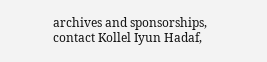archives and sponsorships,
contact Kollel Iyun Hadaf,